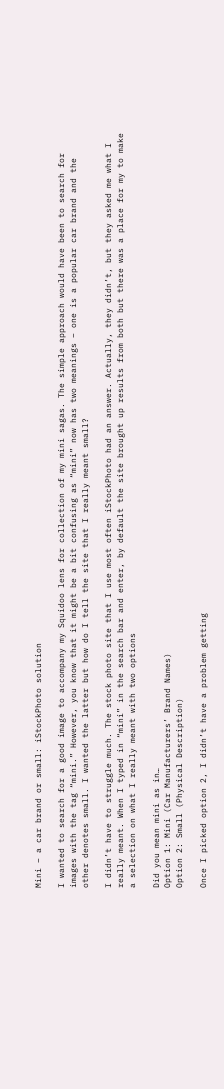Mini – a car brand or small: iStockPhoto solution

I wanted to search for a good image to accompany my Squidoo lens for collection of my mini sagas. The simple approach would have been to search for images with the tag “mini.” However, you know that it might be a bit confusing as “mini” now has two meanings – one is a popular car brand and the other denotes small. I wanted the latter but how do I tell the site that I really meant small?

I didn’t have to struggle much. The stock photo site that I use most often iStockPhoto had an answer. Actually, they didn’t, but they asked me what I really meant. When I typed in “mini” in the search bar and enter, by default the site brought up results from both but there was a place for my to make a selection on what I really meant with two options

Did you mean mini as in…
Option 1: Mini (Car Manufacturers’ Brand Names)
Option 2: Small (Physical Description)

Once I picked option 2, I didn’t have a problem getting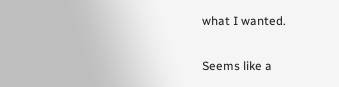what I wanted.

Seems like a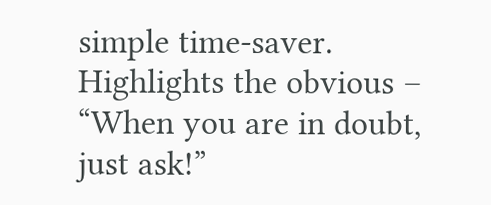simple time-saver. Highlights the obvious – “When you are in doubt, just ask!”